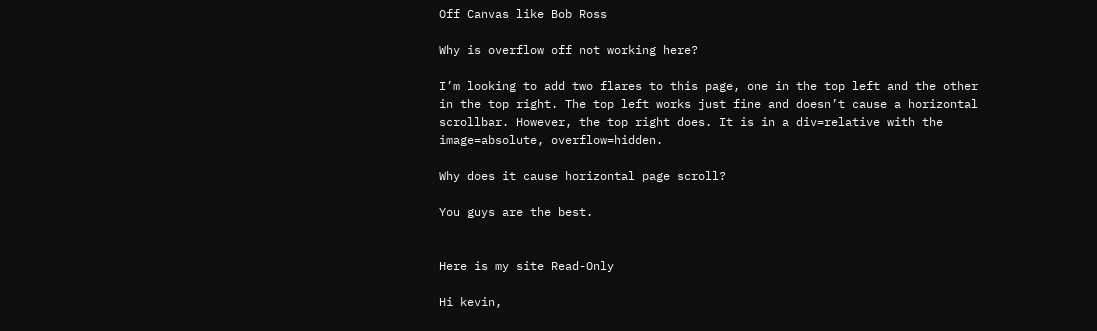Off Canvas like Bob Ross

Why is overflow off not working here?

I’m looking to add two flares to this page, one in the top left and the other in the top right. The top left works just fine and doesn’t cause a horizontal scrollbar. However, the top right does. It is in a div=relative with the image=absolute, overflow=hidden.

Why does it cause horizontal page scroll?

You guys are the best.


Here is my site Read-Only

Hi kevin,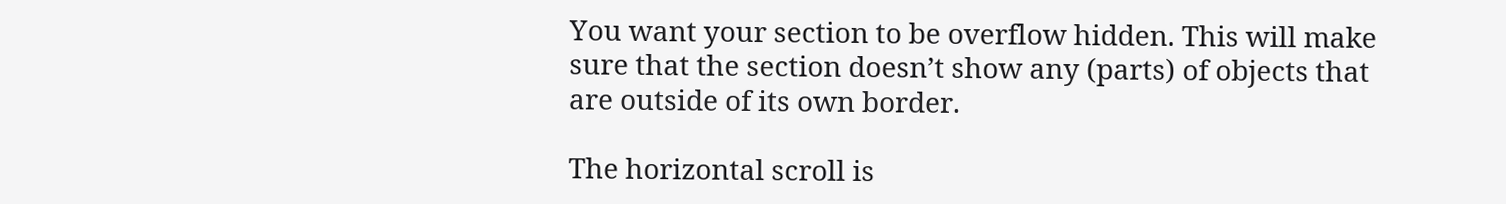You want your section to be overflow hidden. This will make sure that the section doesn’t show any (parts) of objects that are outside of its own border.

The horizontal scroll is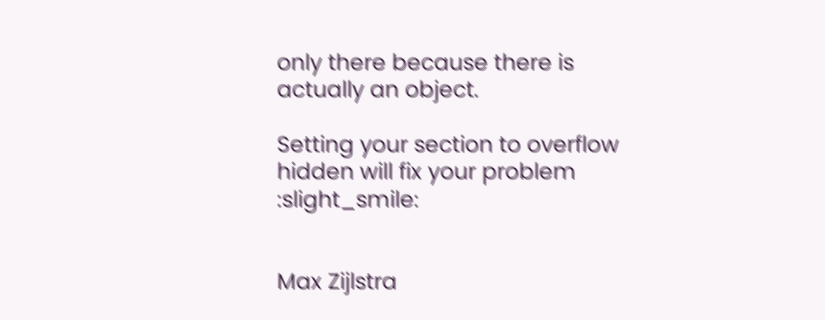only there because there is actually an object.

Setting your section to overflow hidden will fix your problem :slight_smile:


Max Zijlstra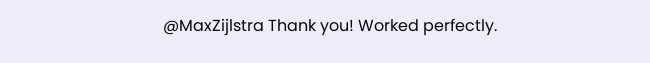@MaxZijlstra Thank you! Worked perfectly.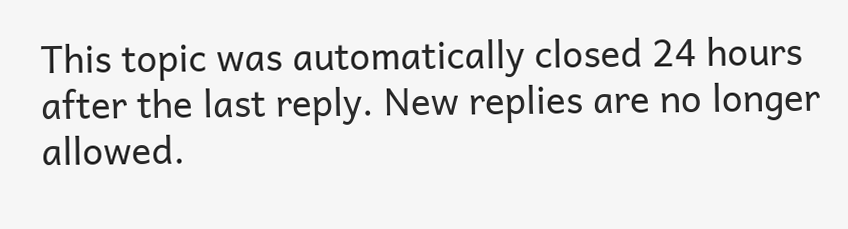This topic was automatically closed 24 hours after the last reply. New replies are no longer allowed.